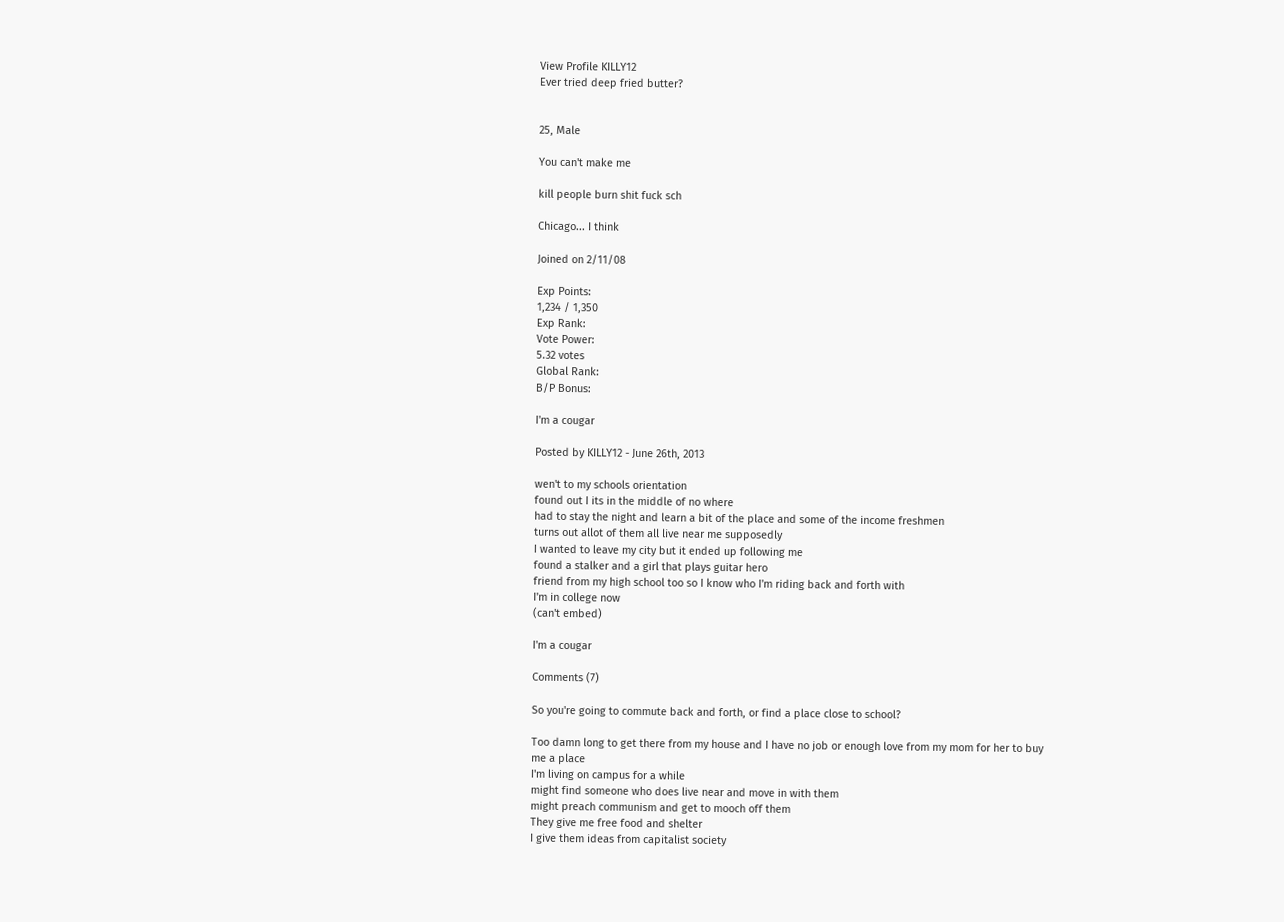View Profile KILLY12
Ever tried deep fried butter?


25, Male

You can't make me

kill people burn shit fuck sch

Chicago... I think

Joined on 2/11/08

Exp Points:
1,234 / 1,350
Exp Rank:
Vote Power:
5.32 votes
Global Rank:
B/P Bonus:

I'm a cougar

Posted by KILLY12 - June 26th, 2013

wen't to my schools orientation
found out I its in the middle of no where
had to stay the night and learn a bit of the place and some of the income freshmen
turns out allot of them all live near me supposedly
I wanted to leave my city but it ended up following me
found a stalker and a girl that plays guitar hero
friend from my high school too so I know who I'm riding back and forth with
I'm in college now
(can't embed)

I'm a cougar

Comments (7)

So you're going to commute back and forth, or find a place close to school?

Too damn long to get there from my house and I have no job or enough love from my mom for her to buy me a place
I'm living on campus for a while
might find someone who does live near and move in with them
might preach communism and get to mooch off them
They give me free food and shelter
I give them ideas from capitalist society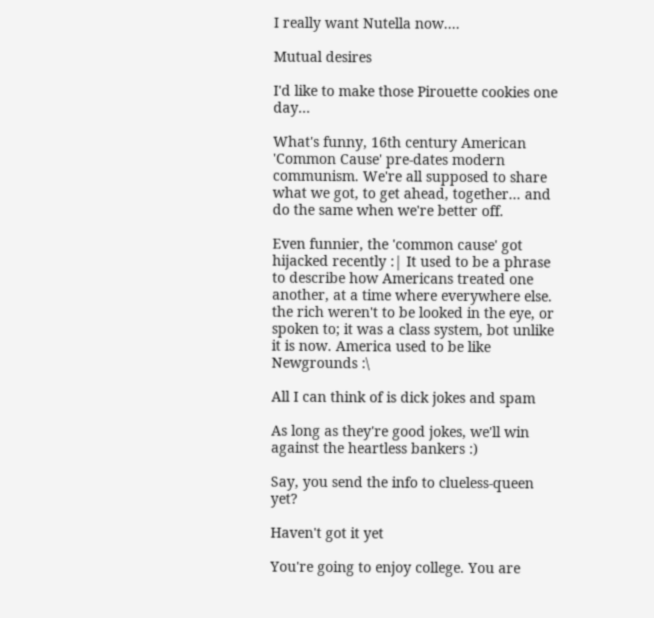I really want Nutella now....

Mutual desires

I'd like to make those Pirouette cookies one day...

What's funny, 16th century American 'Common Cause' pre-dates modern communism. We're all supposed to share what we got, to get ahead, together... and do the same when we're better off.

Even funnier, the 'common cause' got hijacked recently :| It used to be a phrase to describe how Americans treated one another, at a time where everywhere else. the rich weren't to be looked in the eye, or spoken to; it was a class system, bot unlike it is now. America used to be like Newgrounds :\

All I can think of is dick jokes and spam

As long as they're good jokes, we'll win against the heartless bankers :)

Say, you send the info to clueless-queen yet?

Haven't got it yet

You're going to enjoy college. You are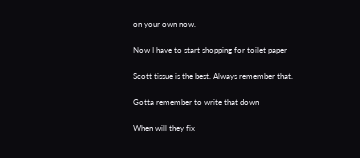on your own now.

Now I have to start shopping for toilet paper

Scott tissue is the best. Always remember that.

Gotta remember to write that down

When will they fix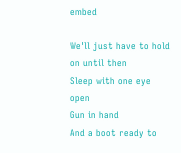embed

We'll just have to hold on until then
Sleep with one eye open
Gun in hand
And a boot ready to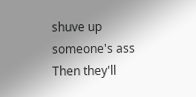shuve up someone's ass
Then they'll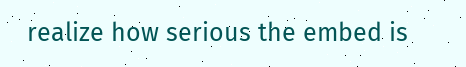realize how serious the embed is